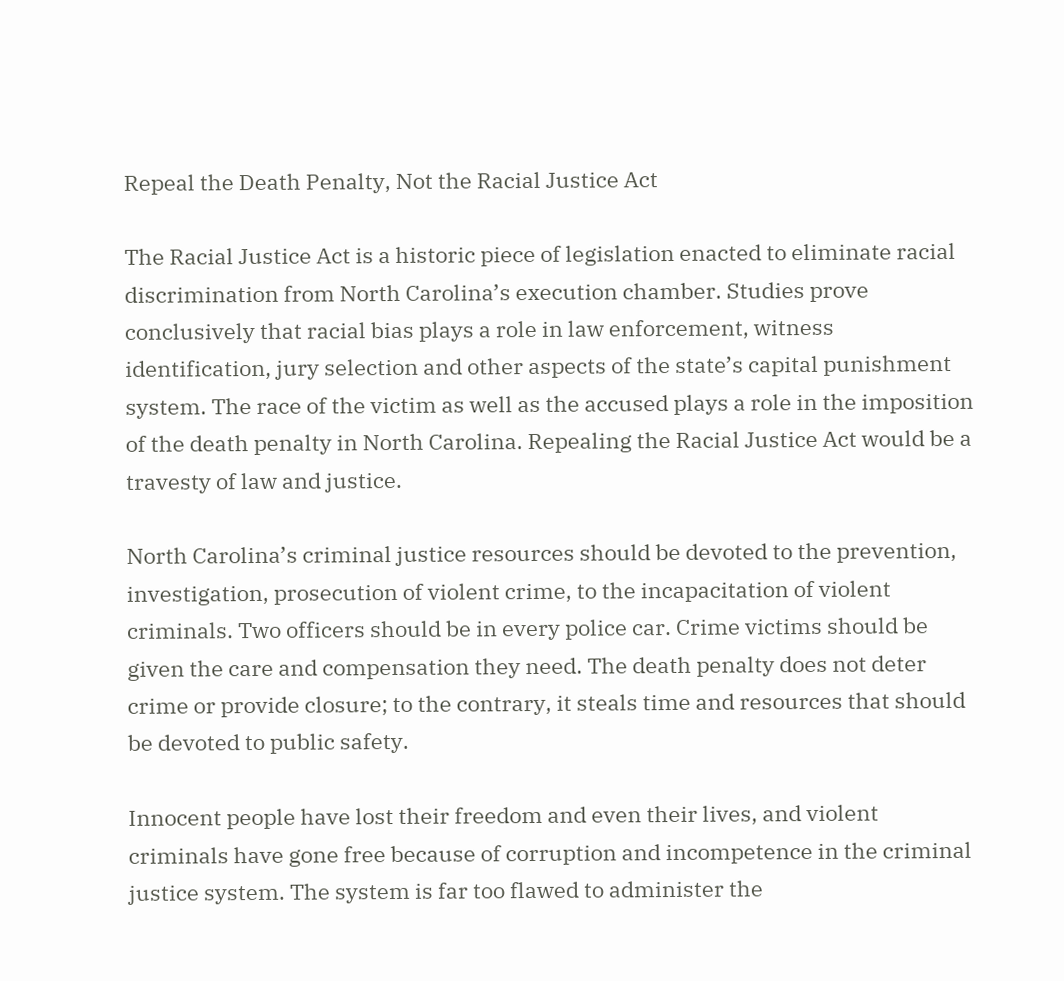Repeal the Death Penalty, Not the Racial Justice Act

The Racial Justice Act is a historic piece of legislation enacted to eliminate racial discrimination from North Carolina’s execution chamber. Studies prove conclusively that racial bias plays a role in law enforcement, witness identification, jury selection and other aspects of the state’s capital punishment system. The race of the victim as well as the accused plays a role in the imposition of the death penalty in North Carolina. Repealing the Racial Justice Act would be a travesty of law and justice.

North Carolina’s criminal justice resources should be devoted to the prevention, investigation, prosecution of violent crime, to the incapacitation of violent criminals. Two officers should be in every police car. Crime victims should be given the care and compensation they need. The death penalty does not deter crime or provide closure; to the contrary, it steals time and resources that should be devoted to public safety.

Innocent people have lost their freedom and even their lives, and violent criminals have gone free because of corruption and incompetence in the criminal justice system. The system is far too flawed to administer the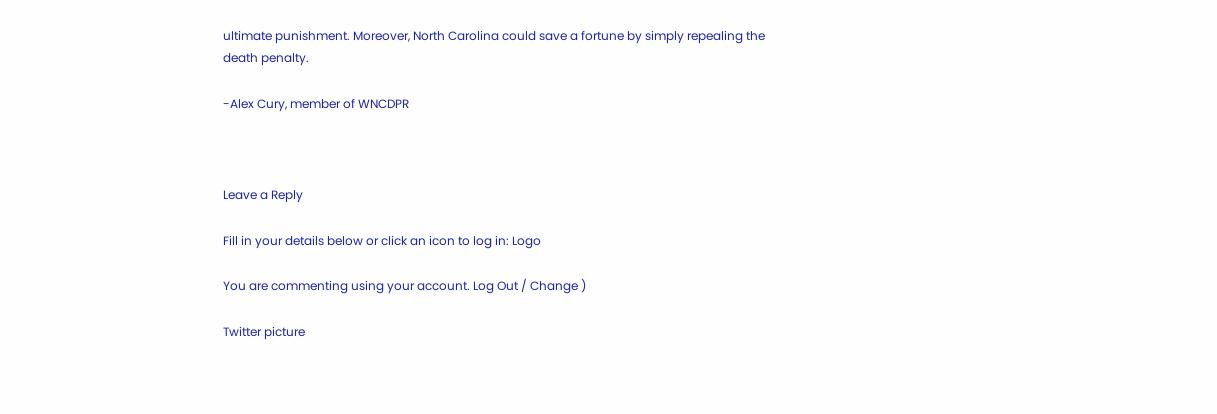ultimate punishment. Moreover, North Carolina could save a fortune by simply repealing the death penalty.

-Alex Cury, member of WNCDPR



Leave a Reply

Fill in your details below or click an icon to log in: Logo

You are commenting using your account. Log Out / Change )

Twitter picture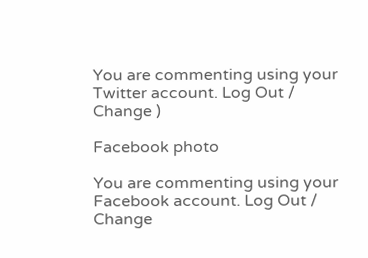You are commenting using your Twitter account. Log Out / Change )

Facebook photo

You are commenting using your Facebook account. Log Out / Change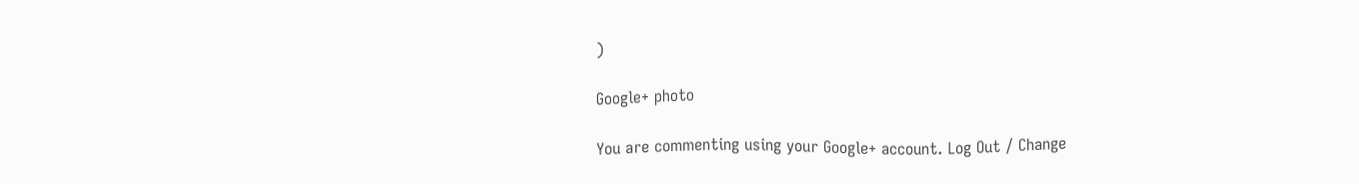)

Google+ photo

You are commenting using your Google+ account. Log Out / Change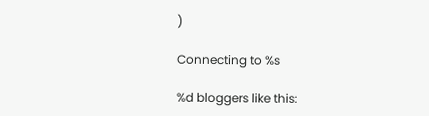)

Connecting to %s

%d bloggers like this: